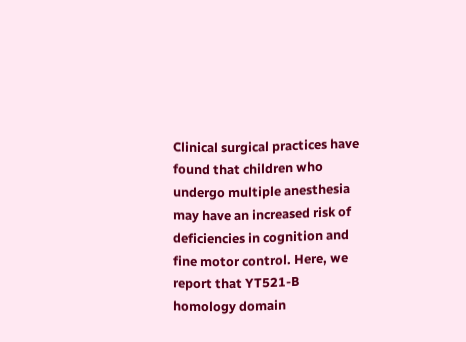Clinical surgical practices have found that children who undergo multiple anesthesia may have an increased risk of deficiencies in cognition and fine motor control. Here, we report that YT521-B homology domain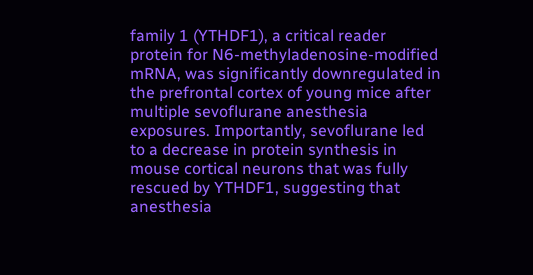family 1 (YTHDF1), a critical reader protein for N6-methyladenosine-modified mRNA, was significantly downregulated in the prefrontal cortex of young mice after multiple sevoflurane anesthesia exposures. Importantly, sevoflurane led to a decrease in protein synthesis in mouse cortical neurons that was fully rescued by YTHDF1, suggesting that anesthesia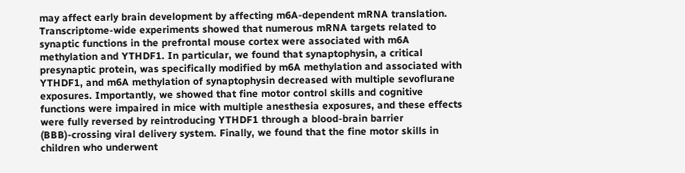may affect early brain development by affecting m6A-dependent mRNA translation. Transcriptome-wide experiments showed that numerous mRNA targets related to synaptic functions in the prefrontal mouse cortex were associated with m6A methylation and YTHDF1. In particular, we found that synaptophysin, a critical presynaptic protein, was specifically modified by m6A methylation and associated with YTHDF1, and m6A methylation of synaptophysin decreased with multiple sevoflurane exposures. Importantly, we showed that fine motor control skills and cognitive functions were impaired in mice with multiple anesthesia exposures, and these effects were fully reversed by reintroducing YTHDF1 through a blood-brain barrier (BBB)-crossing viral delivery system. Finally, we found that the fine motor skills in children who underwent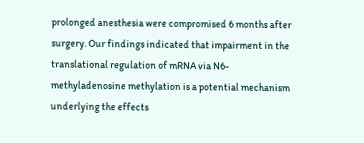prolonged anesthesia were compromised 6 months after surgery. Our findings indicated that impairment in the translational regulation of mRNA via N6-methyladenosine methylation is a potential mechanism underlying the effects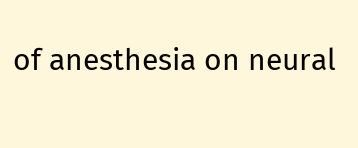of anesthesia on neural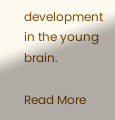development in the young brain.

Read More